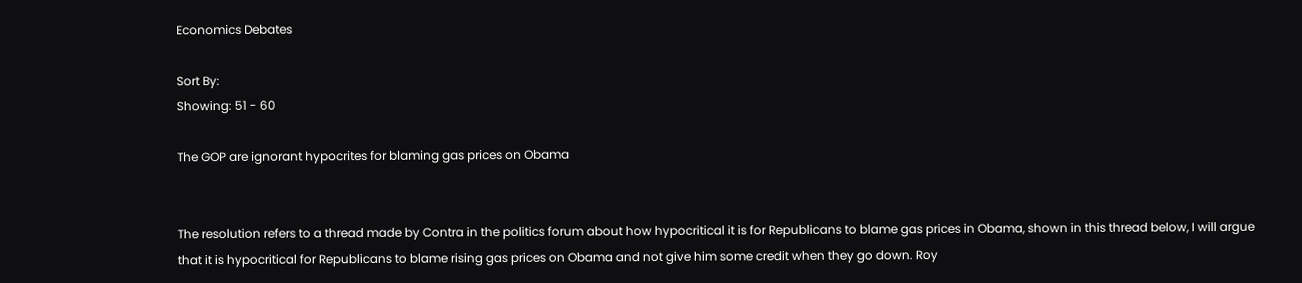Economics Debates

Sort By:
Showing: 51 - 60

The GOP are ignorant hypocrites for blaming gas prices on Obama


The resolution refers to a thread made by Contra in the politics forum about how hypocritical it is for Republicans to blame gas prices in Obama, shown in this thread below, I will argue that it is hypocritical for Republicans to blame rising gas prices on Obama and not give him some credit when they go down. Roy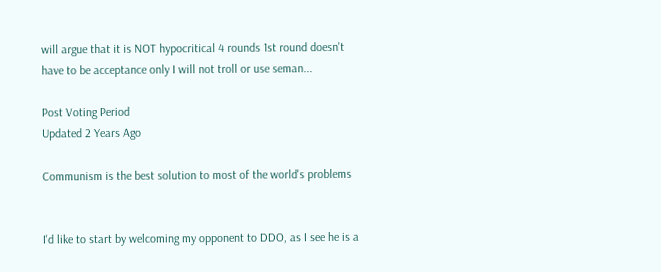will argue that it is NOT hypocritical 4 rounds 1st round doesn't have to be acceptance only I will not troll or use seman...

Post Voting Period
Updated 2 Years Ago

Communism is the best solution to most of the world's problems


I'd like to start by welcoming my opponent to DDO, as I see he is a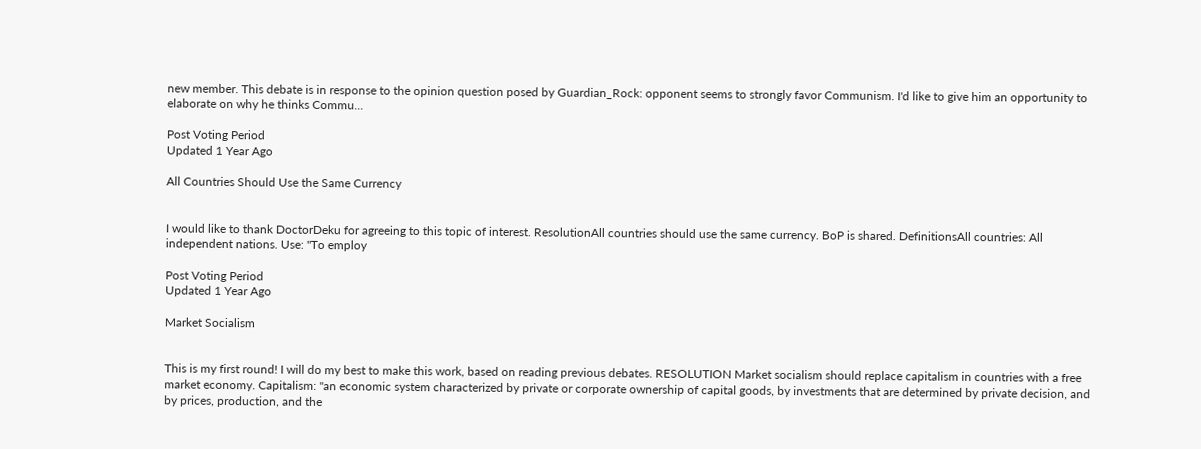new member. This debate is in response to the opinion question posed by Guardian_Rock: opponent seems to strongly favor Communism. I'd like to give him an opportunity to elaborate on why he thinks Commu...

Post Voting Period
Updated 1 Year Ago

All Countries Should Use the Same Currency


I would like to thank DoctorDeku for agreeing to this topic of interest. ResolutionAll countries should use the same currency. BoP is shared. DefinitionsAll countries: All independent nations. Use: "To employ

Post Voting Period
Updated 1 Year Ago

Market Socialism


This is my first round! I will do my best to make this work, based on reading previous debates. RESOLUTION Market socialism should replace capitalism in countries with a free market economy. Capitalism: "an economic system characterized by private or corporate ownership of capital goods, by investments that are determined by private decision, and by prices, production, and the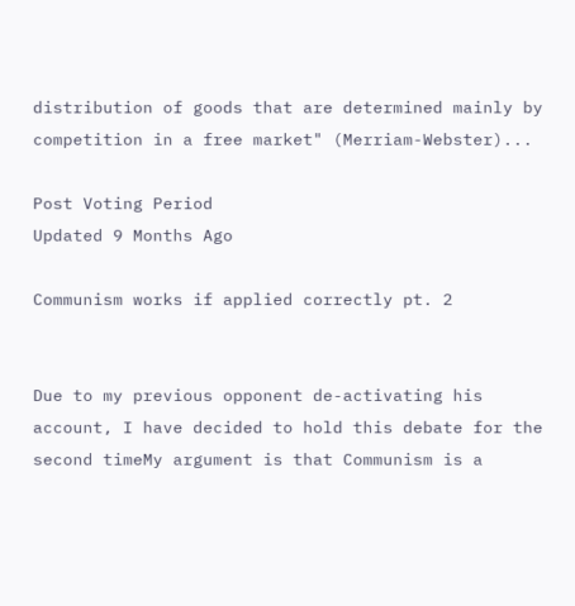distribution of goods that are determined mainly by competition in a free market" (Merriam-Webster)...

Post Voting Period
Updated 9 Months Ago

Communism works if applied correctly pt. 2


Due to my previous opponent de-activating his account, I have decided to hold this debate for the second timeMy argument is that Communism is a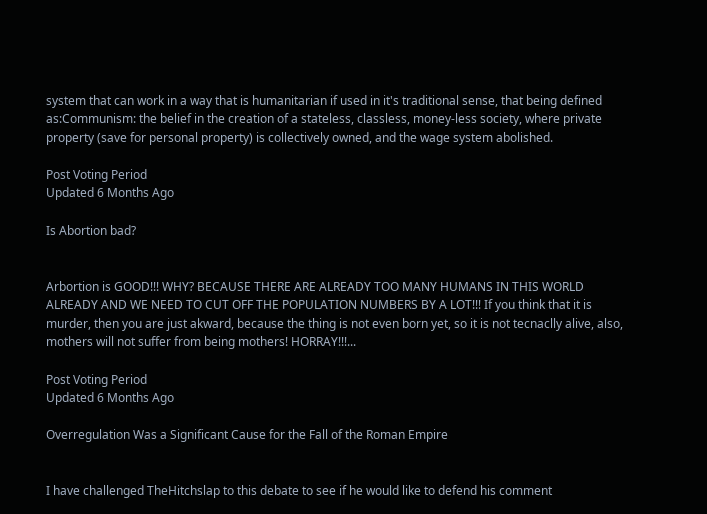system that can work in a way that is humanitarian if used in it's traditional sense, that being defined as:Communism: the belief in the creation of a stateless, classless, money-less society, where private property (save for personal property) is collectively owned, and the wage system abolished.

Post Voting Period
Updated 6 Months Ago

Is Abortion bad?


Arbortion is GOOD!!! WHY? BECAUSE THERE ARE ALREADY TOO MANY HUMANS IN THIS WORLD ALREADY AND WE NEED TO CUT OFF THE POPULATION NUMBERS BY A LOT!!! If you think that it is murder, then you are just akward, because the thing is not even born yet, so it is not tecnaclly alive, also, mothers will not suffer from being mothers! HORRAY!!!...

Post Voting Period
Updated 6 Months Ago

Overregulation Was a Significant Cause for the Fall of the Roman Empire


I have challenged TheHitchslap to this debate to see if he would like to defend his comment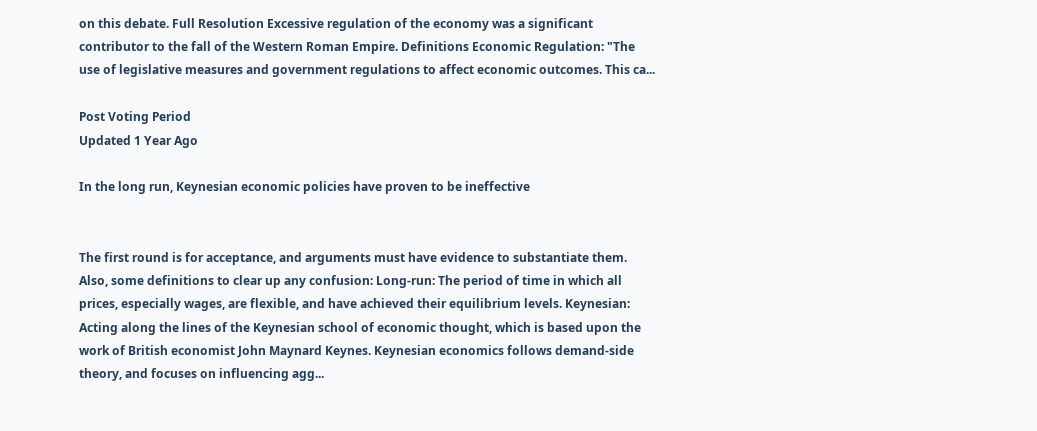on this debate. Full Resolution Excessive regulation of the economy was a significant contributor to the fall of the Western Roman Empire. Definitions Economic Regulation: "The use of legislative measures and government regulations to affect economic outcomes. This ca...

Post Voting Period
Updated 1 Year Ago

In the long run, Keynesian economic policies have proven to be ineffective


The first round is for acceptance, and arguments must have evidence to substantiate them. Also, some definitions to clear up any confusion: Long-run: The period of time in which all prices, especially wages, are flexible, and have achieved their equilibrium levels. Keynesian: Acting along the lines of the Keynesian school of economic thought, which is based upon the work of British economist John Maynard Keynes. Keynesian economics follows demand-side theory, and focuses on influencing agg...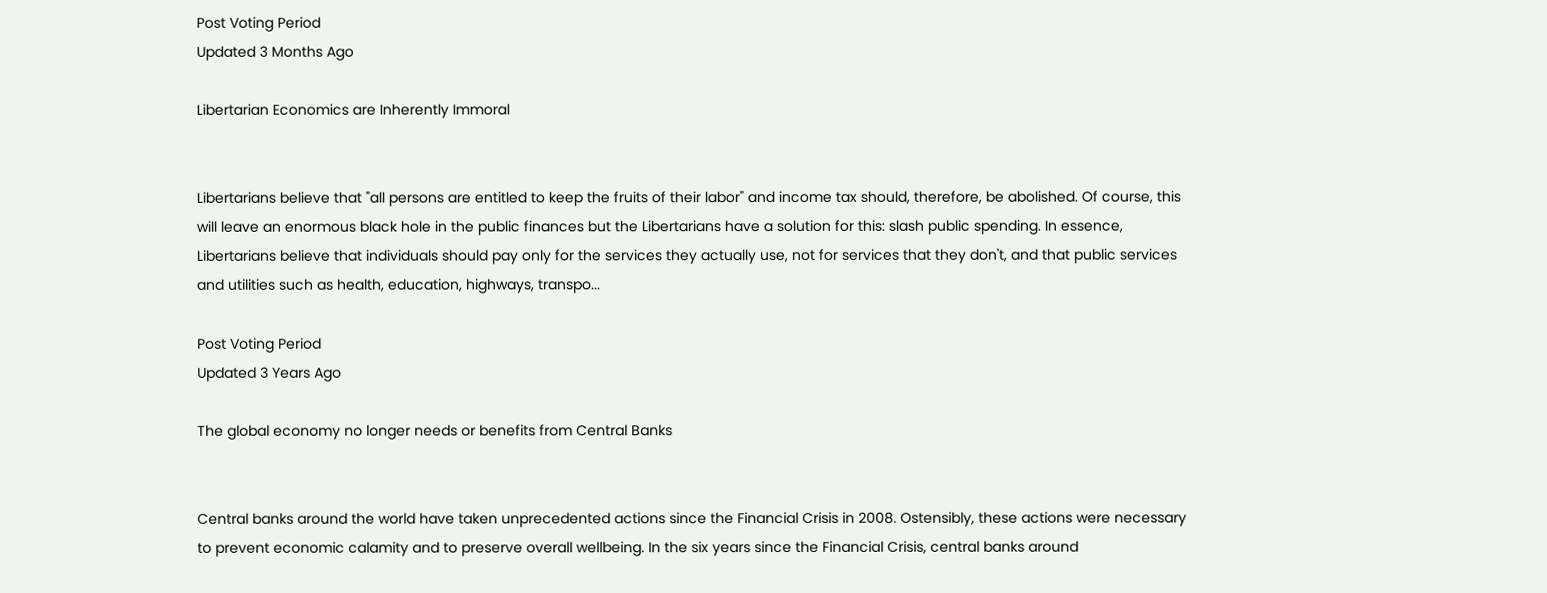Post Voting Period
Updated 3 Months Ago

Libertarian Economics are Inherently Immoral


Libertarians believe that "all persons are entitled to keep the fruits of their labor" and income tax should, therefore, be abolished. Of course, this will leave an enormous black hole in the public finances but the Libertarians have a solution for this: slash public spending. In essence, Libertarians believe that individuals should pay only for the services they actually use, not for services that they don't, and that public services and utilities such as health, education, highways, transpo...

Post Voting Period
Updated 3 Years Ago

The global economy no longer needs or benefits from Central Banks


Central banks around the world have taken unprecedented actions since the Financial Crisis in 2008. Ostensibly, these actions were necessary to prevent economic calamity and to preserve overall wellbeing. In the six years since the Financial Crisis, central banks around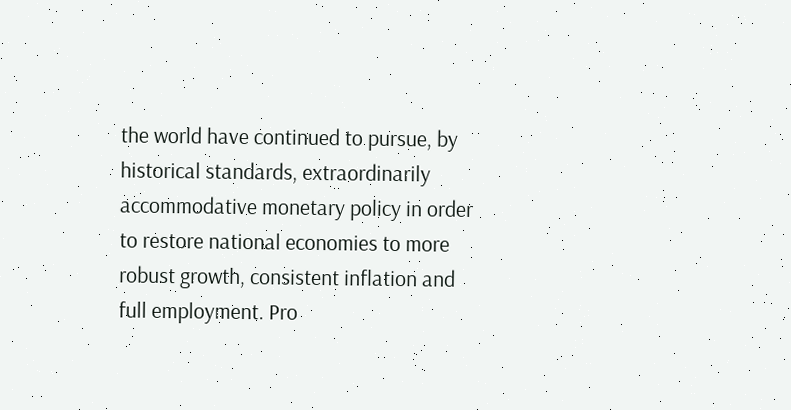the world have continued to pursue, by historical standards, extraordinarily accommodative monetary policy in order to restore national economies to more robust growth, consistent inflation and full employment. Pro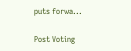puts forwa...

Post Voting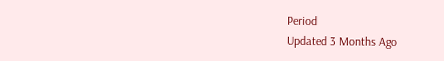Period
Updated 3 Months Ago